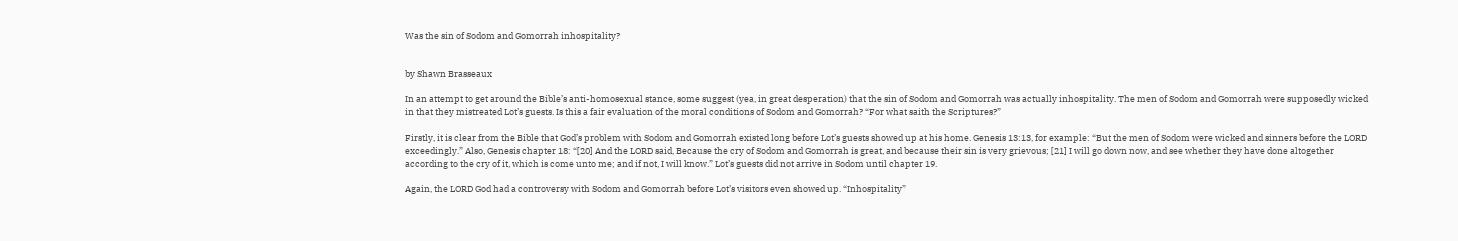Was the sin of Sodom and Gomorrah inhospitality?


by Shawn Brasseaux

In an attempt to get around the Bible’s anti-homosexual stance, some suggest (yea, in great desperation) that the sin of Sodom and Gomorrah was actually inhospitality. The men of Sodom and Gomorrah were supposedly wicked in that they mistreated Lot’s guests. Is this a fair evaluation of the moral conditions of Sodom and Gomorrah? “For what saith the Scriptures?”

Firstly, it is clear from the Bible that God’s problem with Sodom and Gomorrah existed long before Lot’s guests showed up at his home. Genesis 13:13, for example: “But the men of Sodom were wicked and sinners before the LORD exceedingly.” Also, Genesis chapter 18: “[20] And the LORD said, Because the cry of Sodom and Gomorrah is great, and because their sin is very grievous; [21] I will go down now, and see whether they have done altogether according to the cry of it, which is come unto me; and if not, I will know.” Lot’s guests did not arrive in Sodom until chapter 19.

Again, the LORD God had a controversy with Sodom and Gomorrah before Lot’s visitors even showed up. “Inhospitality”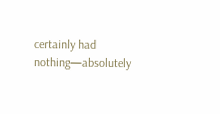certainly had nothing—absolutely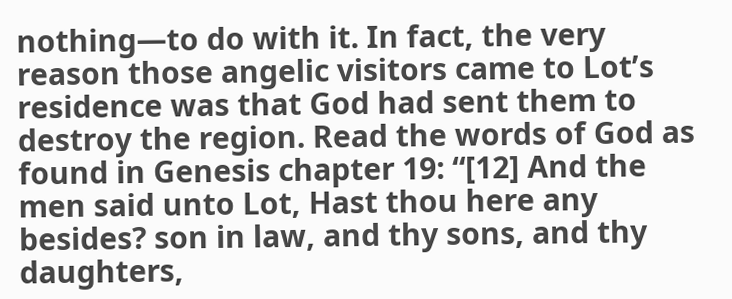nothing—to do with it. In fact, the very reason those angelic visitors came to Lot’s residence was that God had sent them to destroy the region. Read the words of God as found in Genesis chapter 19: “[12] And the men said unto Lot, Hast thou here any besides? son in law, and thy sons, and thy daughters,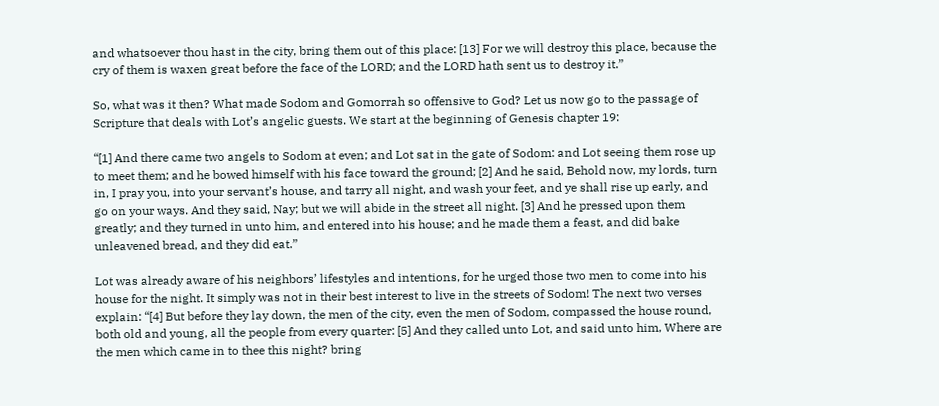and whatsoever thou hast in the city, bring them out of this place: [13] For we will destroy this place, because the cry of them is waxen great before the face of the LORD; and the LORD hath sent us to destroy it.”

So, what was it then? What made Sodom and Gomorrah so offensive to God? Let us now go to the passage of Scripture that deals with Lot’s angelic guests. We start at the beginning of Genesis chapter 19:

“[1] And there came two angels to Sodom at even; and Lot sat in the gate of Sodom: and Lot seeing them rose up to meet them; and he bowed himself with his face toward the ground; [2] And he said, Behold now, my lords, turn in, I pray you, into your servant’s house, and tarry all night, and wash your feet, and ye shall rise up early, and go on your ways. And they said, Nay; but we will abide in the street all night. [3] And he pressed upon them greatly; and they turned in unto him, and entered into his house; and he made them a feast, and did bake unleavened bread, and they did eat.”

Lot was already aware of his neighbors’ lifestyles and intentions, for he urged those two men to come into his house for the night. It simply was not in their best interest to live in the streets of Sodom! The next two verses explain: “[4] But before they lay down, the men of the city, even the men of Sodom, compassed the house round, both old and young, all the people from every quarter: [5] And they called unto Lot, and said unto him, Where are the men which came in to thee this night? bring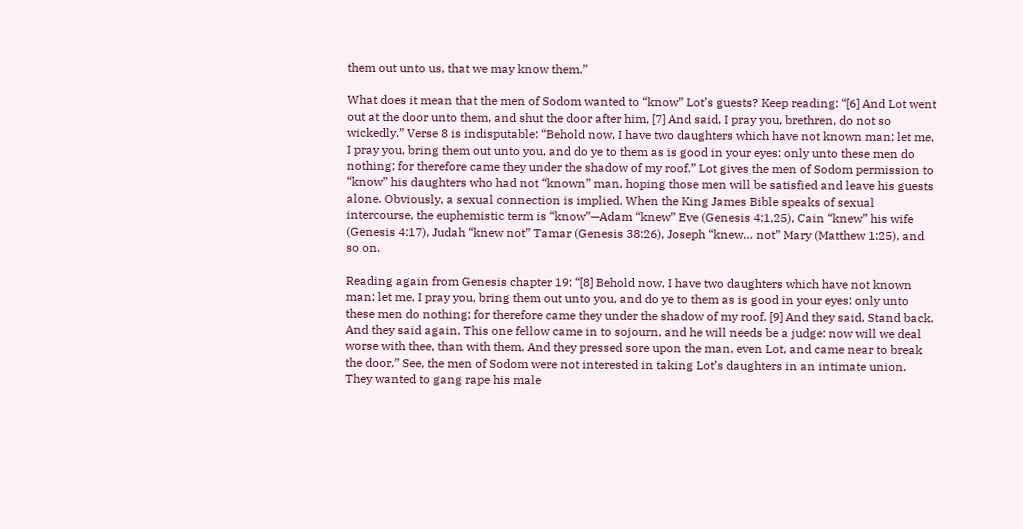them out unto us, that we may know them.”

What does it mean that the men of Sodom wanted to “know” Lot’s guests? Keep reading: “[6] And Lot went out at the door unto them, and shut the door after him, [7] And said, I pray you, brethren, do not so wickedly.” Verse 8 is indisputable: “Behold now, I have two daughters which have not known man; let me, I pray you, bring them out unto you, and do ye to them as is good in your eyes: only unto these men do nothing; for therefore came they under the shadow of my roof.” Lot gives the men of Sodom permission to “know” his daughters who had not “known” man, hoping those men will be satisfied and leave his guests alone. Obviously, a sexual connection is implied. When the King James Bible speaks of sexual intercourse, the euphemistic term is “know”—Adam “knew” Eve (Genesis 4:1,25), Cain “knew” his wife (Genesis 4:17), Judah “knew not” Tamar (Genesis 38:26), Joseph “knew… not” Mary (Matthew 1:25), and so on.

Reading again from Genesis chapter 19: “[8] Behold now, I have two daughters which have not known man; let me, I pray you, bring them out unto you, and do ye to them as is good in your eyes: only unto these men do nothing; for therefore came they under the shadow of my roof. [9] And they said, Stand back. And they said again, This one fellow came in to sojourn, and he will needs be a judge: now will we deal worse with thee, than with them. And they pressed sore upon the man, even Lot, and came near to break the door.” See, the men of Sodom were not interested in taking Lot’s daughters in an intimate union. They wanted to gang rape his male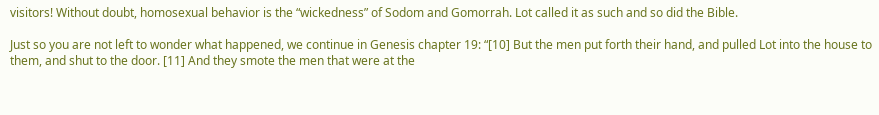visitors! Without doubt, homosexual behavior is the “wickedness” of Sodom and Gomorrah. Lot called it as such and so did the Bible.

Just so you are not left to wonder what happened, we continue in Genesis chapter 19: “[10] But the men put forth their hand, and pulled Lot into the house to them, and shut to the door. [11] And they smote the men that were at the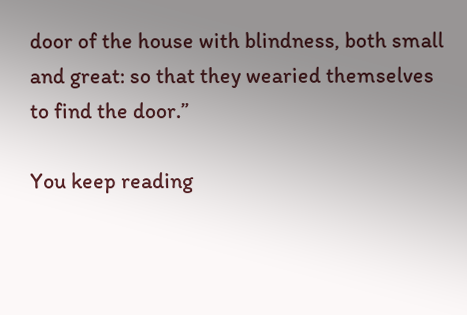door of the house with blindness, both small and great: so that they wearied themselves to find the door.”

You keep reading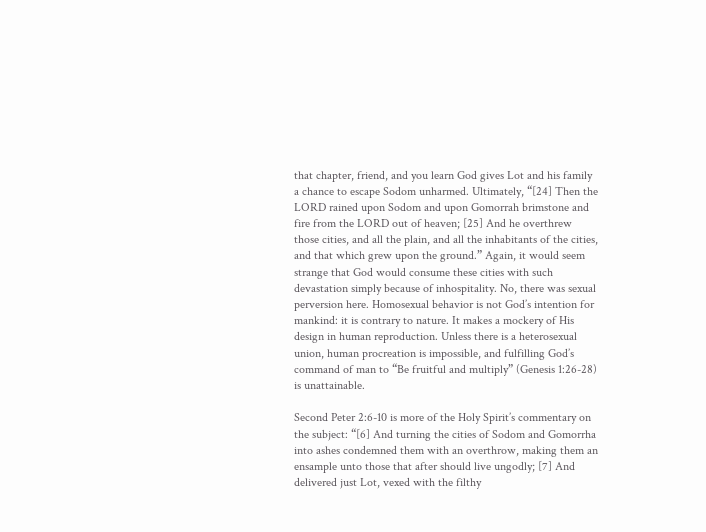that chapter, friend, and you learn God gives Lot and his family a chance to escape Sodom unharmed. Ultimately, “[24] Then the LORD rained upon Sodom and upon Gomorrah brimstone and fire from the LORD out of heaven; [25] And he overthrew those cities, and all the plain, and all the inhabitants of the cities, and that which grew upon the ground.” Again, it would seem strange that God would consume these cities with such devastation simply because of inhospitality. No, there was sexual perversion here. Homosexual behavior is not God’s intention for mankind: it is contrary to nature. It makes a mockery of His design in human reproduction. Unless there is a heterosexual union, human procreation is impossible, and fulfilling God’s command of man to “Be fruitful and multiply” (Genesis 1:26-28) is unattainable.

Second Peter 2:6-10 is more of the Holy Spirit’s commentary on the subject: “[6] And turning the cities of Sodom and Gomorrha into ashes condemned them with an overthrow, making them an ensample unto those that after should live ungodly; [7] And delivered just Lot, vexed with the filthy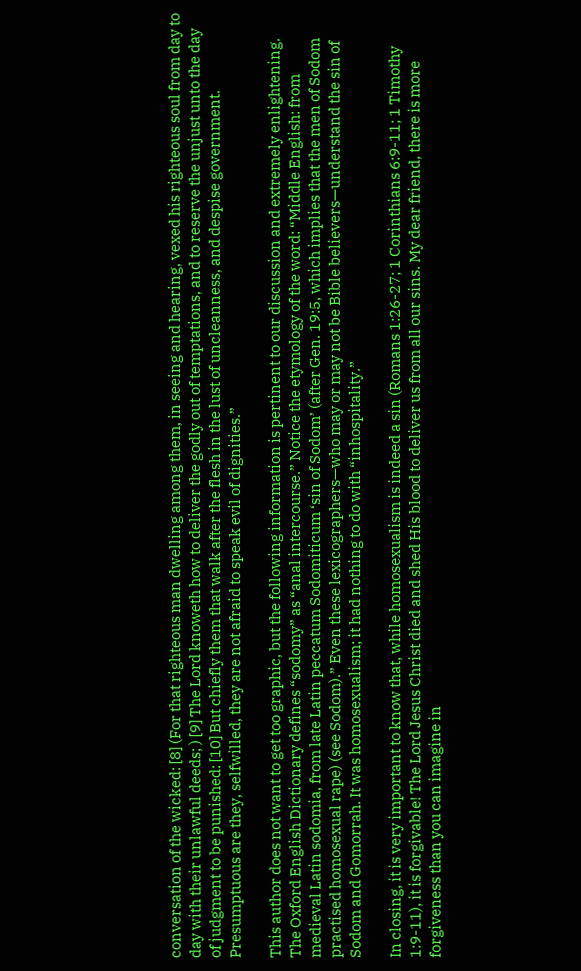conversation of the wicked: [8] (For that righteous man dwelling among them, in seeing and hearing, vexed his righteous soul from day to day with their unlawful deeds; ) [9] The Lord knoweth how to deliver the godly out of temptations, and to reserve the unjust unto the day of judgment to be punished: [10] But chiefly them that walk after the flesh in the lust of uncleanness, and despise government. Presumptuous are they, selfwilled, they are not afraid to speak evil of dignities.”

This author does not want to get too graphic, but the following information is pertinent to our discussion and extremely enlightening. The Oxford English Dictionary defines “sodomy” as “anal intercourse.” Notice the etymology of the word: “Middle English: from medieval Latin sodomia, from late Latin peccatum Sodomiticum ‘sin of Sodom’ (after Gen. 19:5, which implies that the men of Sodom practised homosexual rape) (see Sodom).” Even these lexicographers—who may or may not be Bible believers—understand the sin of Sodom and Gomorrah. It was homosexualism; it had nothing to do with “inhospitality.”

In closing, it is very important to know that, while homosexualism is indeed a sin (Romans 1:26-27; 1 Corinthians 6:9-11; 1 Timothy 1:9-11), it is forgivable! The Lord Jesus Christ died and shed His blood to deliver us from all our sins. My dear friend, there is more forgiveness than you can imagine in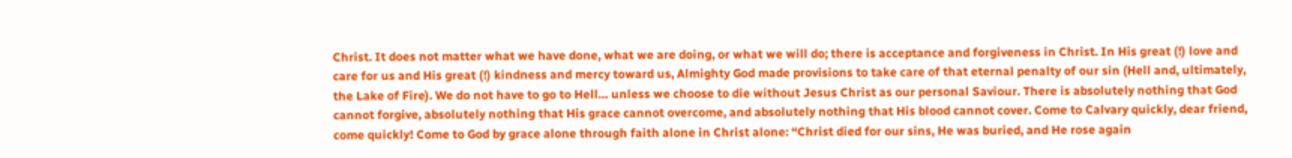Christ. It does not matter what we have done, what we are doing, or what we will do; there is acceptance and forgiveness in Christ. In His great (!) love and care for us and His great (!) kindness and mercy toward us, Almighty God made provisions to take care of that eternal penalty of our sin (Hell and, ultimately, the Lake of Fire). We do not have to go to Hell… unless we choose to die without Jesus Christ as our personal Saviour. There is absolutely nothing that God cannot forgive, absolutely nothing that His grace cannot overcome, and absolutely nothing that His blood cannot cover. Come to Calvary quickly, dear friend, come quickly! Come to God by grace alone through faith alone in Christ alone: “Christ died for our sins, He was buried, and He rose again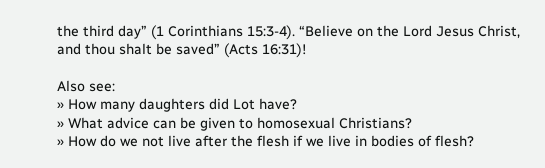the third day” (1 Corinthians 15:3-4). “Believe on the Lord Jesus Christ, and thou shalt be saved” (Acts 16:31)!

Also see:
» How many daughters did Lot have?
» What advice can be given to homosexual Christians?
» How do we not live after the flesh if we live in bodies of flesh?